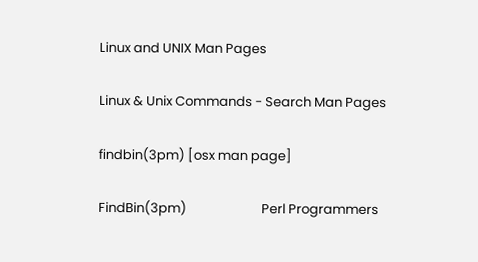Linux and UNIX Man Pages

Linux & Unix Commands - Search Man Pages

findbin(3pm) [osx man page]

FindBin(3pm)                         Perl Programmers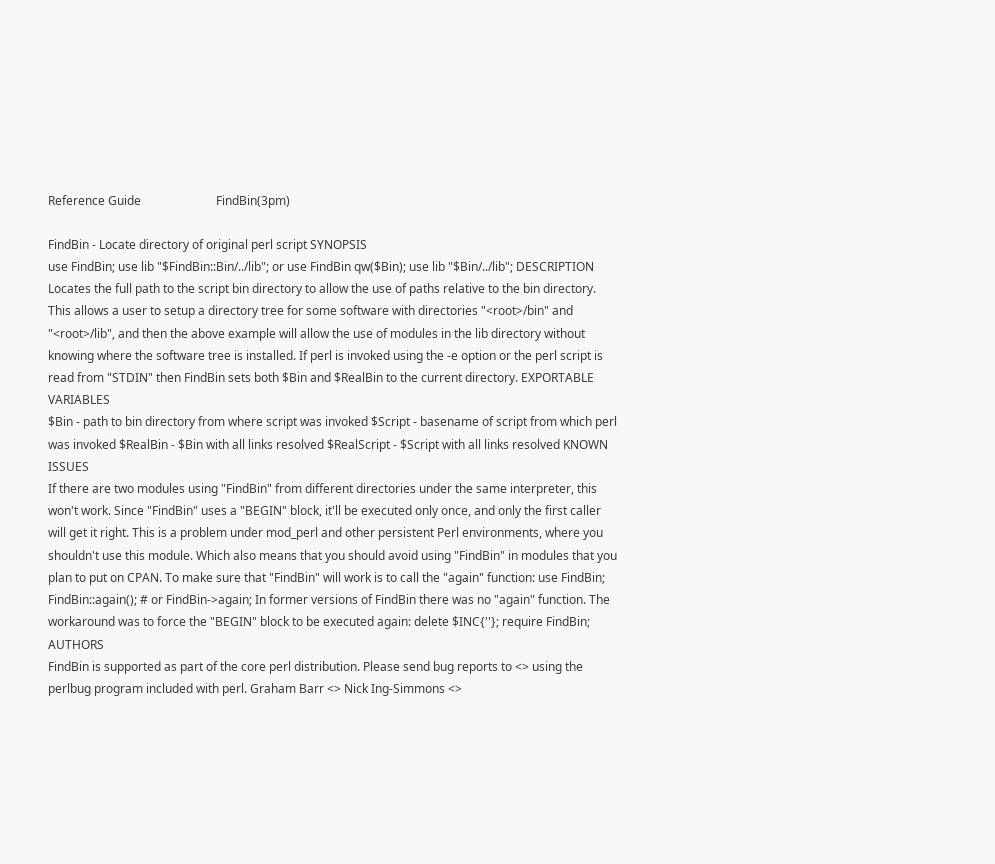Reference Guide                         FindBin(3pm)

FindBin - Locate directory of original perl script SYNOPSIS
use FindBin; use lib "$FindBin::Bin/../lib"; or use FindBin qw($Bin); use lib "$Bin/../lib"; DESCRIPTION
Locates the full path to the script bin directory to allow the use of paths relative to the bin directory. This allows a user to setup a directory tree for some software with directories "<root>/bin" and "<root>/lib", and then the above example will allow the use of modules in the lib directory without knowing where the software tree is installed. If perl is invoked using the -e option or the perl script is read from "STDIN" then FindBin sets both $Bin and $RealBin to the current directory. EXPORTABLE VARIABLES
$Bin - path to bin directory from where script was invoked $Script - basename of script from which perl was invoked $RealBin - $Bin with all links resolved $RealScript - $Script with all links resolved KNOWN ISSUES
If there are two modules using "FindBin" from different directories under the same interpreter, this won't work. Since "FindBin" uses a "BEGIN" block, it'll be executed only once, and only the first caller will get it right. This is a problem under mod_perl and other persistent Perl environments, where you shouldn't use this module. Which also means that you should avoid using "FindBin" in modules that you plan to put on CPAN. To make sure that "FindBin" will work is to call the "again" function: use FindBin; FindBin::again(); # or FindBin->again; In former versions of FindBin there was no "again" function. The workaround was to force the "BEGIN" block to be executed again: delete $INC{''}; require FindBin; AUTHORS
FindBin is supported as part of the core perl distribution. Please send bug reports to <> using the perlbug program included with perl. Graham Barr <> Nick Ing-Simmons <>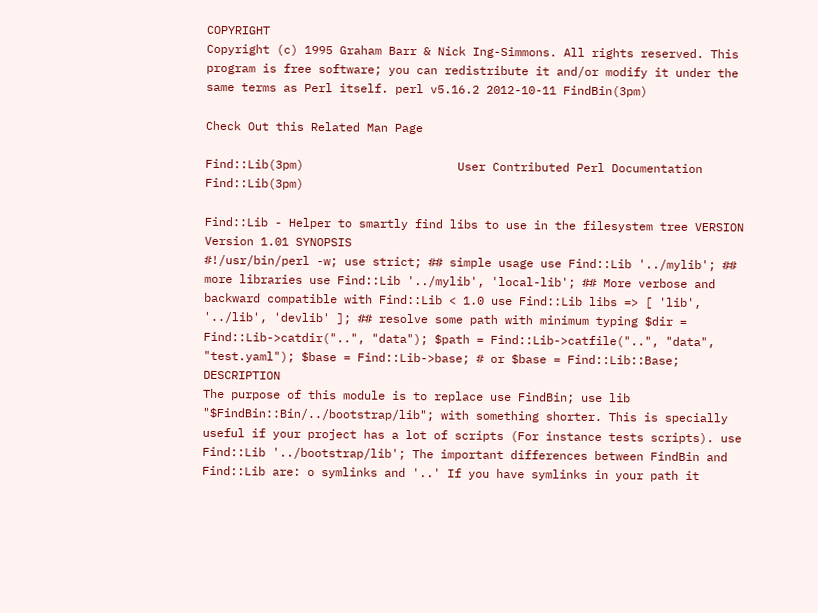COPYRIGHT
Copyright (c) 1995 Graham Barr & Nick Ing-Simmons. All rights reserved. This program is free software; you can redistribute it and/or modify it under the same terms as Perl itself. perl v5.16.2 2012-10-11 FindBin(3pm)

Check Out this Related Man Page

Find::Lib(3pm)                      User Contributed Perl Documentation                     Find::Lib(3pm)

Find::Lib - Helper to smartly find libs to use in the filesystem tree VERSION
Version 1.01 SYNOPSIS
#!/usr/bin/perl -w; use strict; ## simple usage use Find::Lib '../mylib'; ## more libraries use Find::Lib '../mylib', 'local-lib'; ## More verbose and backward compatible with Find::Lib < 1.0 use Find::Lib libs => [ 'lib', '../lib', 'devlib' ]; ## resolve some path with minimum typing $dir = Find::Lib->catdir("..", "data"); $path = Find::Lib->catfile("..", "data", "test.yaml"); $base = Find::Lib->base; # or $base = Find::Lib::Base; DESCRIPTION
The purpose of this module is to replace use FindBin; use lib "$FindBin::Bin/../bootstrap/lib"; with something shorter. This is specially useful if your project has a lot of scripts (For instance tests scripts). use Find::Lib '../bootstrap/lib'; The important differences between FindBin and Find::Lib are: o symlinks and '..' If you have symlinks in your path it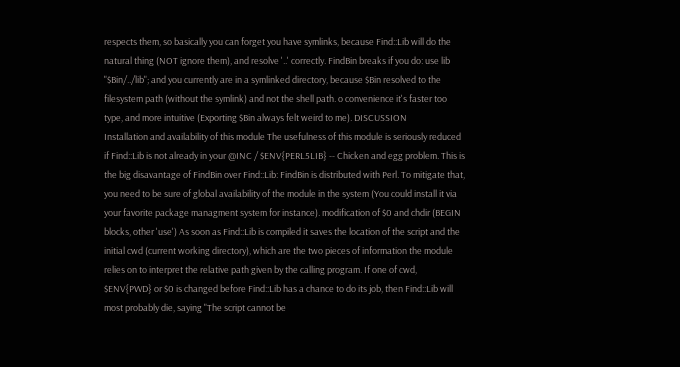respects them, so basically you can forget you have symlinks, because Find::Lib will do the natural thing (NOT ignore them), and resolve '..' correctly. FindBin breaks if you do: use lib "$Bin/../lib"; and you currently are in a symlinked directory, because $Bin resolved to the filesystem path (without the symlink) and not the shell path. o convenience it's faster too type, and more intuitive (Exporting $Bin always felt weird to me). DISCUSSION
Installation and availability of this module The usefulness of this module is seriously reduced if Find::Lib is not already in your @INC / $ENV{PERL5LIB} -- Chicken and egg problem. This is the big disavantage of FindBin over Find::Lib: FindBin is distributed with Perl. To mitigate that, you need to be sure of global availability of the module in the system (You could install it via your favorite package managment system for instance). modification of $0 and chdir (BEGIN blocks, other 'use') As soon as Find::Lib is compiled it saves the location of the script and the initial cwd (current working directory), which are the two pieces of information the module relies on to interpret the relative path given by the calling program. If one of cwd, $ENV{PWD} or $0 is changed before Find::Lib has a chance to do its job, then Find::Lib will most probably die, saying "The script cannot be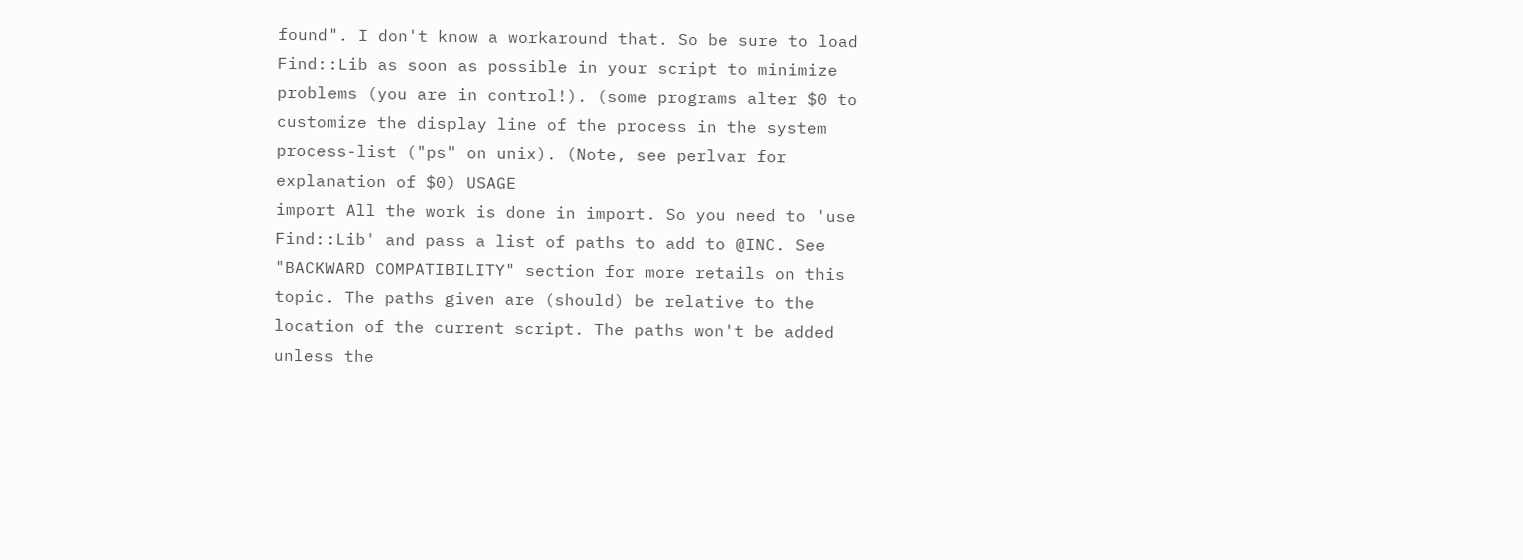found". I don't know a workaround that. So be sure to load Find::Lib as soon as possible in your script to minimize problems (you are in control!). (some programs alter $0 to customize the display line of the process in the system process-list ("ps" on unix). (Note, see perlvar for explanation of $0) USAGE
import All the work is done in import. So you need to 'use Find::Lib' and pass a list of paths to add to @INC. See "BACKWARD COMPATIBILITY" section for more retails on this topic. The paths given are (should) be relative to the location of the current script. The paths won't be added unless the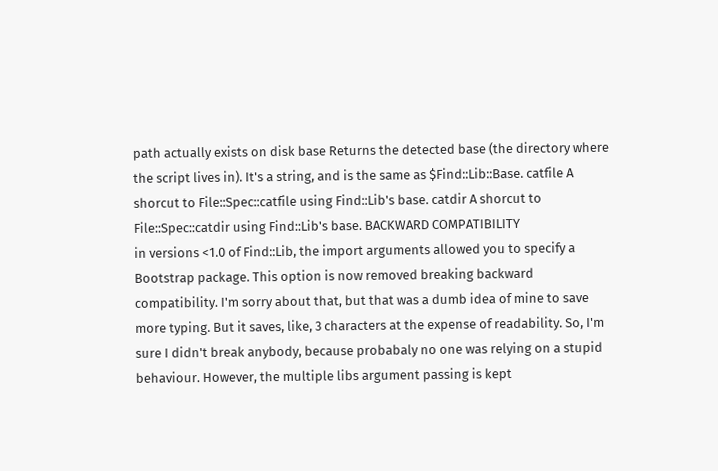path actually exists on disk base Returns the detected base (the directory where the script lives in). It's a string, and is the same as $Find::Lib::Base. catfile A shorcut to File::Spec::catfile using Find::Lib's base. catdir A shorcut to File::Spec::catdir using Find::Lib's base. BACKWARD COMPATIBILITY
in versions <1.0 of Find::Lib, the import arguments allowed you to specify a Bootstrap package. This option is now removed breaking backward compatibility. I'm sorry about that, but that was a dumb idea of mine to save more typing. But it saves, like, 3 characters at the expense of readability. So, I'm sure I didn't break anybody, because probabaly no one was relying on a stupid behaviour. However, the multiple libs argument passing is kept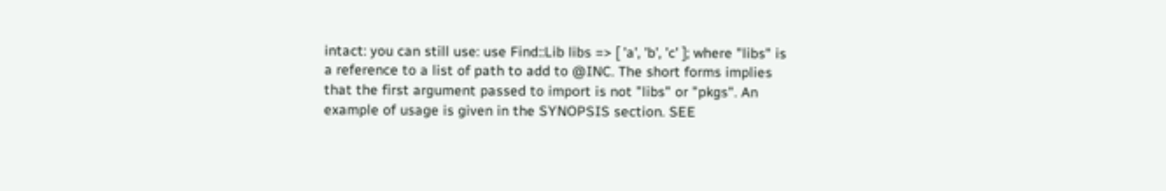intact: you can still use: use Find::Lib libs => [ 'a', 'b', 'c' ]; where "libs" is a reference to a list of path to add to @INC. The short forms implies that the first argument passed to import is not "libs" or "pkgs". An example of usage is given in the SYNOPSIS section. SEE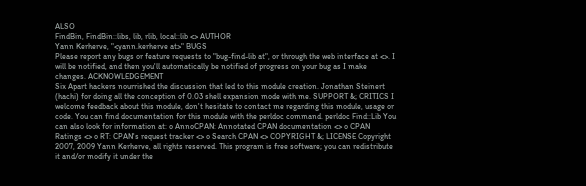ALSO
FindBin, FindBin::libs, lib, rlib, local::lib <> AUTHOR
Yann Kerherve, "<yann.kerherve at>" BUGS
Please report any bugs or feature requests to "bug-find-lib at", or through the web interface at <>. I will be notified, and then you'll automatically be notified of progress on your bug as I make changes. ACKNOWLEDGEMENT
Six Apart hackers nourrished the discussion that led to this module creation. Jonathan Steinert (hachi) for doing all the conception of 0.03 shell expansion mode with me. SUPPORT &; CRITICS I welcome feedback about this module, don't hesitate to contact me regarding this module, usage or code. You can find documentation for this module with the perldoc command. perldoc Find::Lib You can also look for information at: o AnnoCPAN: Annotated CPAN documentation <> o CPAN Ratings <> o RT: CPAN's request tracker <> o Search CPAN <> COPYRIGHT &; LICENSE Copyright 2007, 2009 Yann Kerherve, all rights reserved. This program is free software; you can redistribute it and/or modify it under the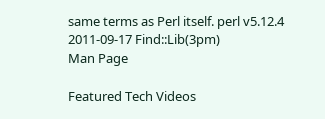same terms as Perl itself. perl v5.12.4 2011-09-17 Find::Lib(3pm)
Man Page

Featured Tech Videos